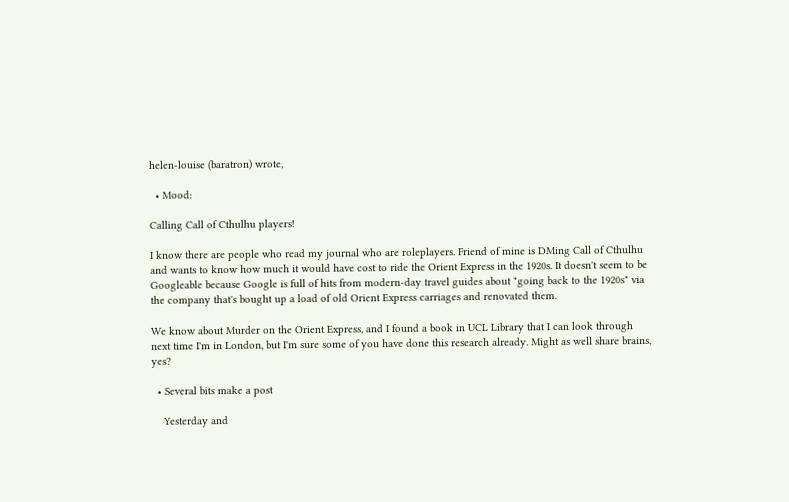helen-louise (baratron) wrote,

  • Mood:

Calling Call of Cthulhu players!

I know there are people who read my journal who are roleplayers. Friend of mine is DMing Call of Cthulhu and wants to know how much it would have cost to ride the Orient Express in the 1920s. It doesn't seem to be Googleable because Google is full of hits from modern-day travel guides about "going back to the 1920s" via the company that's bought up a load of old Orient Express carriages and renovated them.

We know about Murder on the Orient Express, and I found a book in UCL Library that I can look through next time I'm in London, but I'm sure some of you have done this research already. Might as well share brains, yes?

  • Several bits make a post

    Yesterday and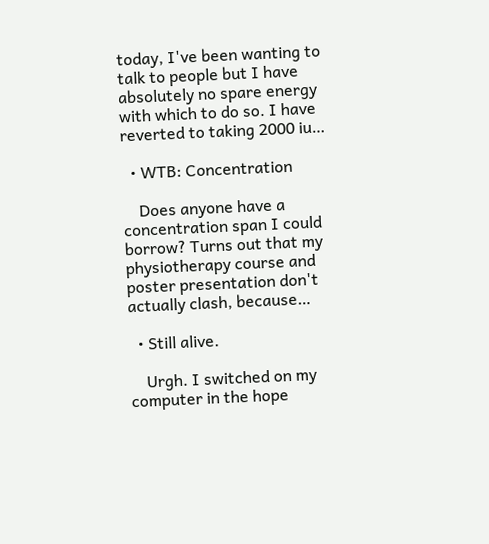today, I've been wanting to talk to people but I have absolutely no spare energy with which to do so. I have reverted to taking 2000 iu…

  • WTB: Concentration

    Does anyone have a concentration span I could borrow? Turns out that my physiotherapy course and poster presentation don't actually clash, because…

  • Still alive.

    Urgh. I switched on my computer in the hope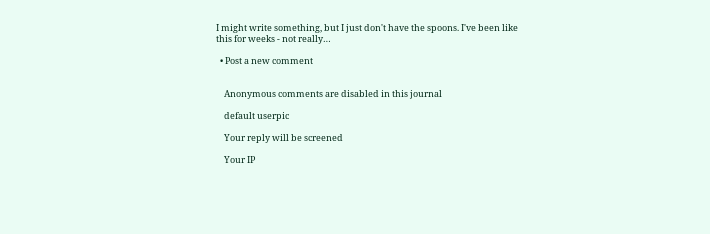I might write something, but I just don't have the spoons. I've been like this for weeks - not really…

  • Post a new comment


    Anonymous comments are disabled in this journal

    default userpic

    Your reply will be screened

    Your IP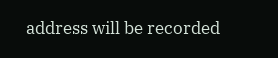address will be recorded